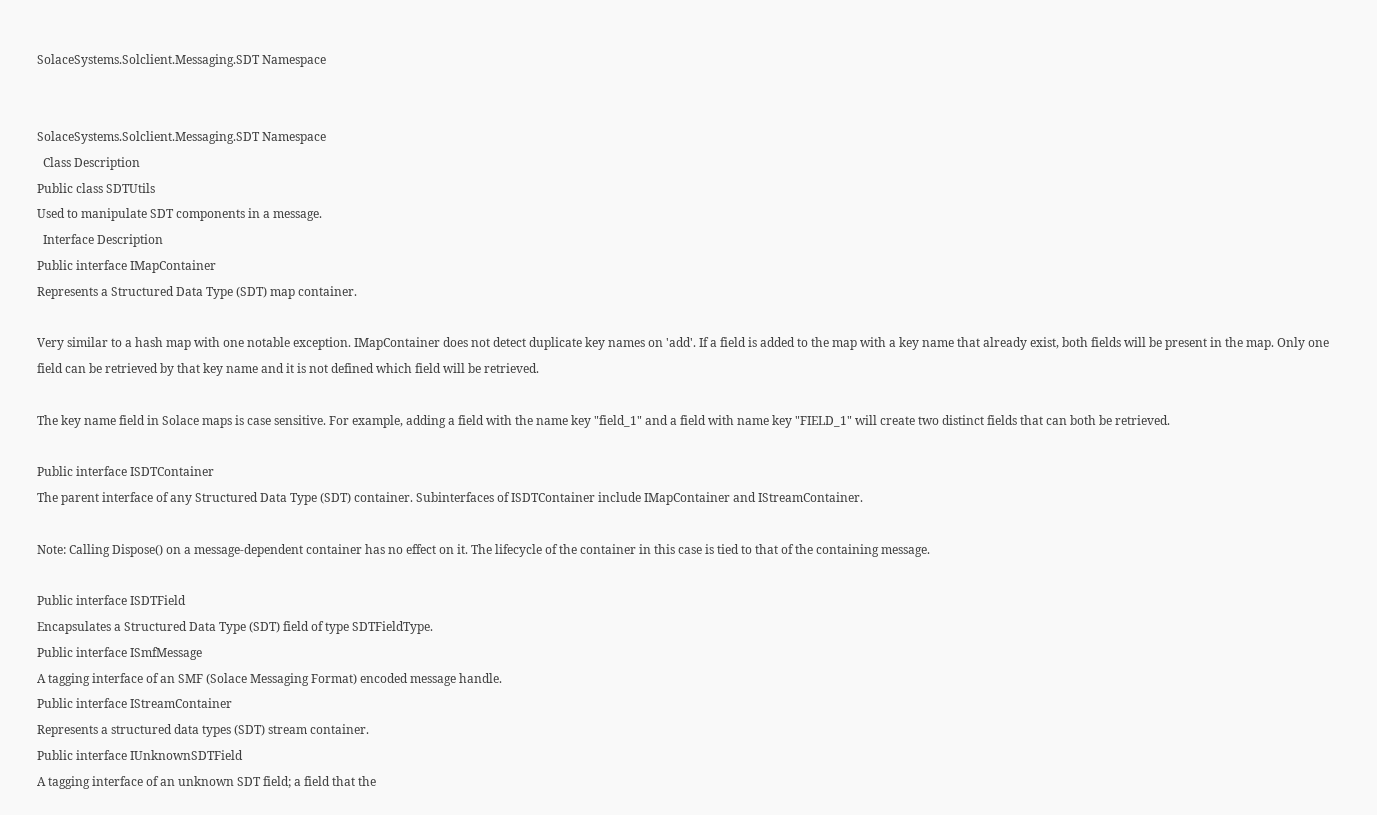SolaceSystems.Solclient.Messaging.SDT Namespace


SolaceSystems.Solclient.Messaging.SDT Namespace
  Class Description
Public class SDTUtils
Used to manipulate SDT components in a message.
  Interface Description
Public interface IMapContainer
Represents a Structured Data Type (SDT) map container.

Very similar to a hash map with one notable exception. IMapContainer does not detect duplicate key names on 'add'. If a field is added to the map with a key name that already exist, both fields will be present in the map. Only one field can be retrieved by that key name and it is not defined which field will be retrieved.

The key name field in Solace maps is case sensitive. For example, adding a field with the name key "field_1" and a field with name key "FIELD_1" will create two distinct fields that can both be retrieved.

Public interface ISDTContainer
The parent interface of any Structured Data Type (SDT) container. Subinterfaces of ISDTContainer include IMapContainer and IStreamContainer.

Note: Calling Dispose() on a message-dependent container has no effect on it. The lifecycle of the container in this case is tied to that of the containing message.

Public interface ISDTField
Encapsulates a Structured Data Type (SDT) field of type SDTFieldType.
Public interface ISmfMessage
A tagging interface of an SMF (Solace Messaging Format) encoded message handle.
Public interface IStreamContainer
Represents a structured data types (SDT) stream container.
Public interface IUnknownSDTField
A tagging interface of an unknown SDT field; a field that the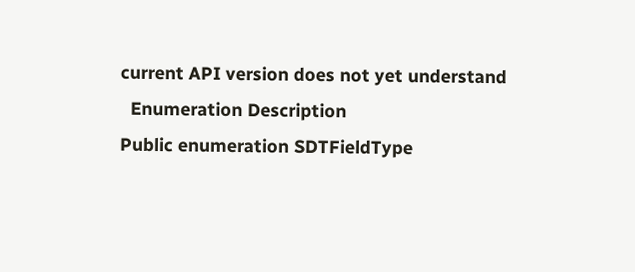current API version does not yet understand
  Enumeration Description
Public enumeration SDTFieldType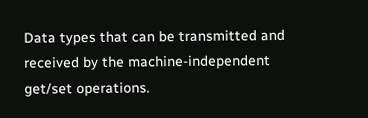Data types that can be transmitted and received by the machine-independent get/set operations.